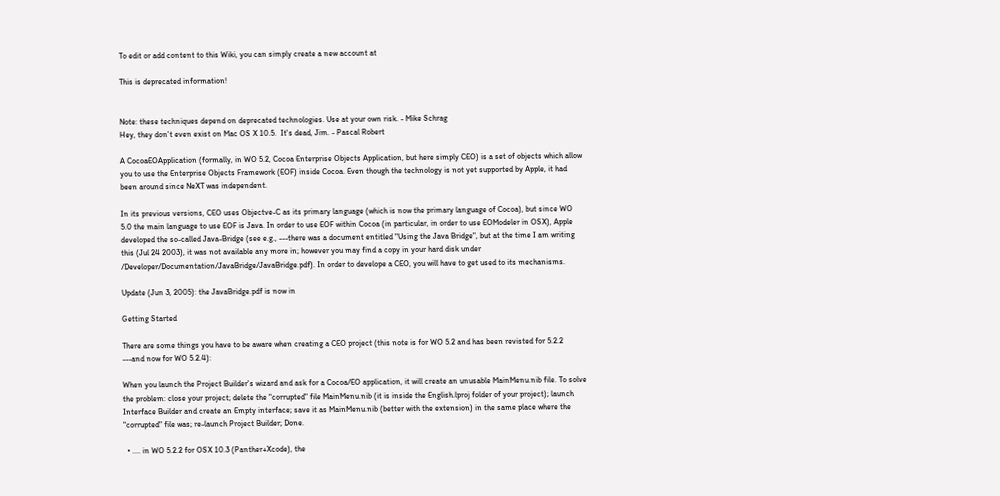To edit or add content to this Wiki, you can simply create a new account at

This is deprecated information!


Note: these techniques depend on deprecated technologies. Use at your own risk. - Mike Schrag
Hey, they don't even exist on Mac OS X 10.5.  It's dead, Jim. - Pascal Robert

A CocoaEOApplication (formally, in WO 5.2, Cocoa Enterprise Objects Application, but here simply CEO) is a set of objects which allow you to use the Enterprise Objects Framework (EOF) inside Cocoa. Even though the technology is not yet supported by Apple, it had been around since NeXT was independent.

In its previous versions, CEO uses Objectve-C as its primary language (which is now the primary language of Cocoa), but since WO 5.0 the main language to use EOF is Java. In order to use EOF within Cocoa (in particular, in order to use EOModeler in OSX), Apple developed the so-called Java-Bridge (see e.g., ---there was a document entitled "Using the Java Bridge", but at the time I am writing this (Jul 24 2003), it was not available any more in; however you may find a copy in your hard disk under /Developer/Documentation/JavaBridge/JavaBridge.pdf). In order to develope a CEO, you will have to get used to its mechanisms.

Update (Jun 3, 2005): the JavaBridge.pdf is now in

Getting Started

There are some things you have to be aware when creating a CEO project (this note is for WO 5.2 and has been revisted for 5.2.2 ---and now for WO 5.2.4):

When you launch the Project Builder's wizard and ask for a Cocoa/EO application, it will create an unusable MainMenu.nib file. To solve the problem: close your project; delete the "corrupted" file MainMenu.nib (it is inside the English.lproj folder of your project); launch Interface Builder and create an Empty interface; save it as MainMenu.nib (better with the extension) in the same place where the "corrupted" file was; re-launch Project Builder; Done.

  • .... in WO 5.2.2 for OSX 10.3 (Panther+Xcode), the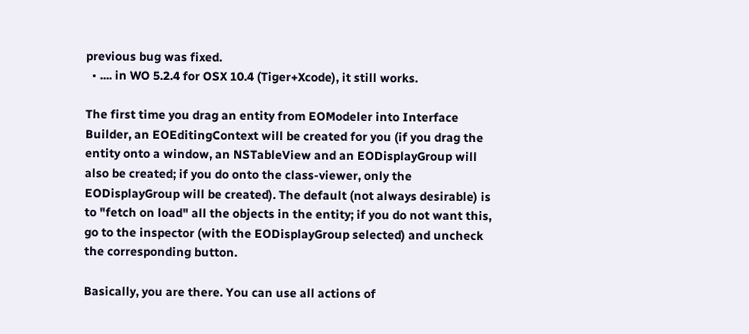previous bug was fixed.
  • .... in WO 5.2.4 for OSX 10.4 (Tiger+Xcode), it still works.

The first time you drag an entity from EOModeler into Interface Builder, an EOEditingContext will be created for you (if you drag the entity onto a window, an NSTableView and an EODisplayGroup will also be created; if you do onto the class-viewer, only the EODisplayGroup will be created). The default (not always desirable) is to "fetch on load" all the objects in the entity; if you do not want this, go to the inspector (with the EODisplayGroup selected) and uncheck the corresponding button.

Basically, you are there. You can use all actions of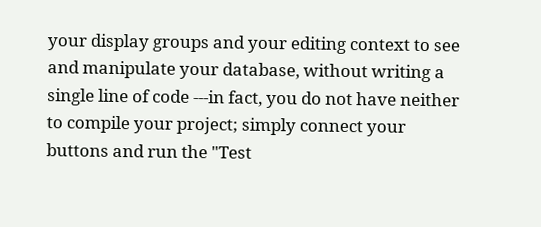your display groups and your editing context to see and manipulate your database, without writing a single line of code ---in fact, you do not have neither to compile your project; simply connect your buttons and run the "Test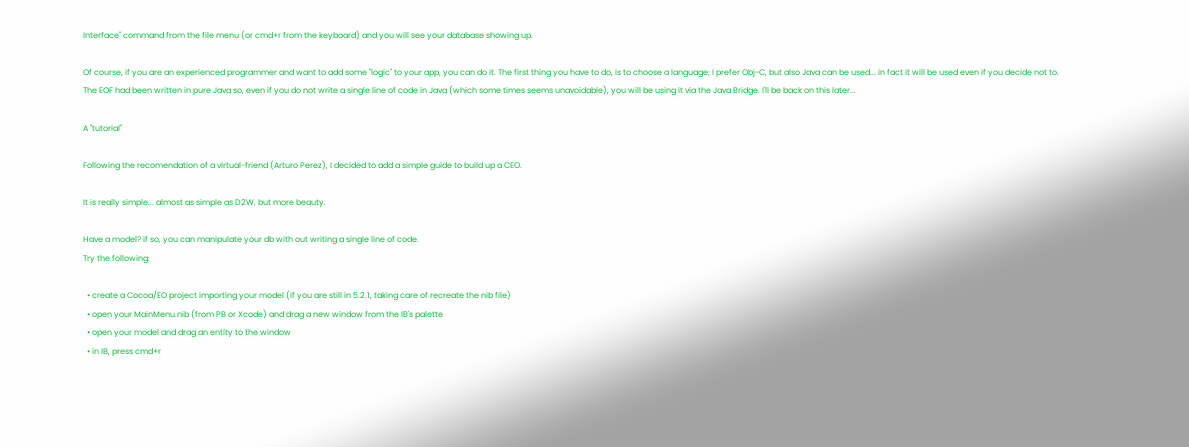Interface" command from the file menu (or cmd+r from the keyboard) and you will see your database showing up.

Of course, if you are an experienced programmer and want to add some "logic" to your app, you can do it. The first thing you have to do, is to choose a language; I prefer Obj-C, but also Java can be used... in fact it will be used even if you decide not to. The EOF had been written in pure Java so, even if you do not write a single line of code in Java (which some times seems unavoidable), you will be using it via the Java Bridge. I'll be back on this later...

A "tutorial"

Following the recomendation of a virtual-friend (Arturo Perez), I decided to add a simple guide to build up a CEO.

It is really simple... almost as simple as D2W, but more beauty.

Have a model? if so, you can manipulate your db with out writing a single line of code.
Try the following:

  • create a Cocoa/EO project importing your model (if you are still in 5.2.1, taking care of recreate the nib file)
  • open your MainMenu.nib (from PB or Xcode) and drag a new window from the IB's palette
  • open your model and drag an entity to the window
  • in IB, press cmd+r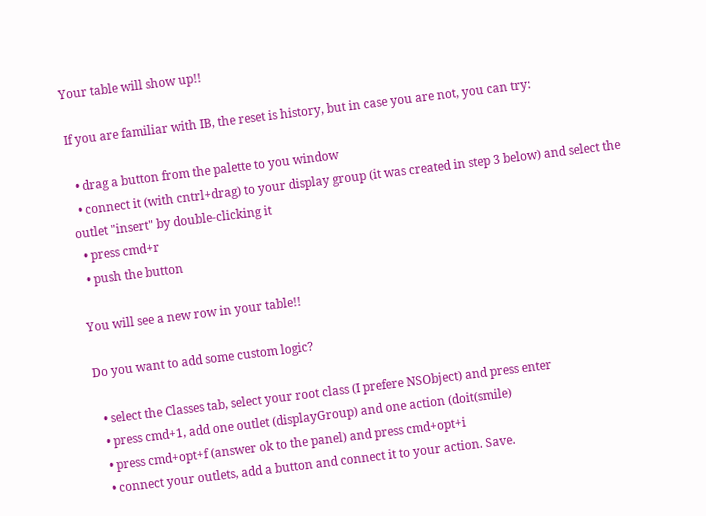Your table will show up!!

If you are familiar with IB, the reset is history, but in case you are not, you can try:

  • drag a button from the palette to you window
  • connect it (with cntrl+drag) to your display group (it was created in step 3 below) and select the outlet "insert" by double-clicking it
  • press cmd+r
  • push the button

You will see a new row in your table!!

Do you want to add some custom logic?

  • select the Classes tab, select your root class (I prefere NSObject) and press enter
  • press cmd+1, add one outlet (displayGroup) and one action (doit(smile)
  • press cmd+opt+f (answer ok to the panel) and press cmd+opt+i
  • connect your outlets, add a button and connect it to your action. Save.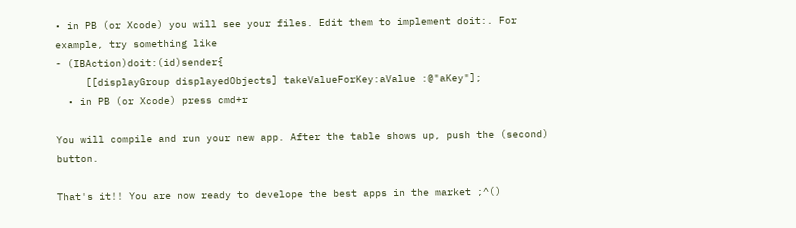• in PB (or Xcode) you will see your files. Edit them to implement doit:. For example, try something like
- (IBAction)doit:(id)sender{
     [[displayGroup displayedObjects] takeValueForKey:aValue :@"aKey"];
  • in PB (or Xcode) press cmd+r

You will compile and run your new app. After the table shows up, push the (second) button.

That's it!! You are now ready to develope the best apps in the market ;^()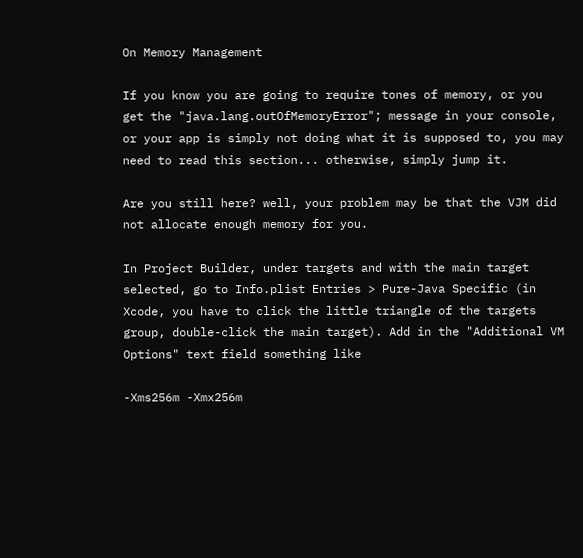On Memory Management

If you know you are going to require tones of memory, or you get the "java.lang.outOfMemoryError"; message in your console, or your app is simply not doing what it is supposed to, you may need to read this section... otherwise, simply jump it.

Are you still here? well, your problem may be that the VJM did not allocate enough memory for you.

In Project Builder, under targets and with the main target selected, go to Info.plist Entries > Pure-Java Specific (in Xcode, you have to click the little triangle of the targets group, double-click the main target). Add in the "Additional VM Options" text field something like

-Xms256m -Xmx256m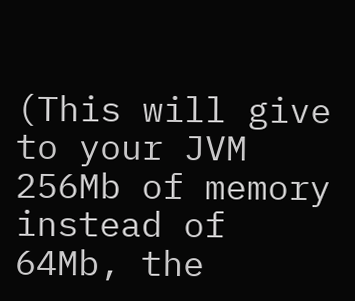(This will give to your JVM 256Mb of memory instead of 64Mb, the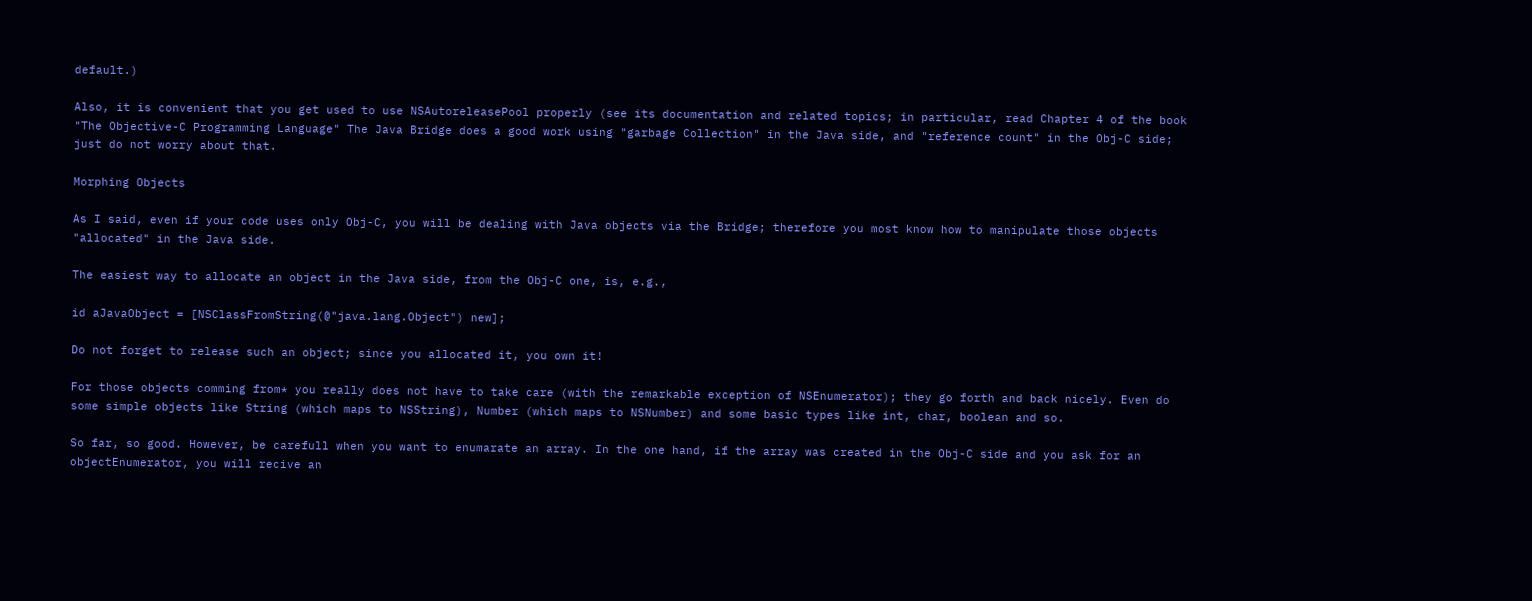default.)

Also, it is convenient that you get used to use NSAutoreleasePool properly (see its documentation and related topics; in particular, read Chapter 4 of the book "The Objective-C Programming Language" The Java Bridge does a good work using "garbage Collection" in the Java side, and "reference count" in the Obj-C side; just do not worry about that.

Morphing Objects

As I said, even if your code uses only Obj-C, you will be dealing with Java objects via the Bridge; therefore you most know how to manipulate those objects "allocated" in the Java side.

The easiest way to allocate an object in the Java side, from the Obj-C one, is, e.g.,

id aJavaObject = [NSClassFromString(@"java.lang.Object") new];

Do not forget to release such an object; since you allocated it, you own it!

For those objects comming from* you really does not have to take care (with the remarkable exception of NSEnumerator); they go forth and back nicely. Even do some simple objects like String (which maps to NSString), Number (which maps to NSNumber) and some basic types like int, char, boolean and so.

So far, so good. However, be carefull when you want to enumarate an array. In the one hand, if the array was created in the Obj-C side and you ask for an objectEnumerator, you will recive an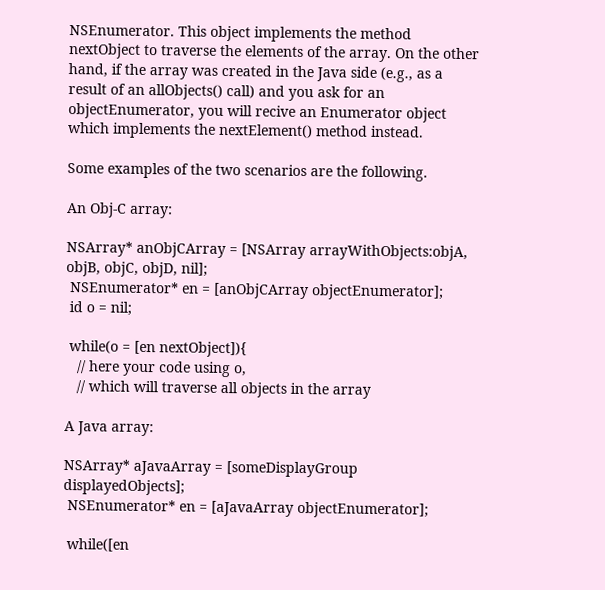NSEnumerator. This object implements the method nextObject to traverse the elements of the array. On the other hand, if the array was created in the Java side (e.g., as a result of an allObjects() call) and you ask for an objectEnumerator, you will recive an Enumerator object which implements the nextElement() method instead.

Some examples of the two scenarios are the following.

An Obj-C array:

NSArray* anObjCArray = [NSArray arrayWithObjects:objA, objB, objC, objD, nil];
 NSEnumerator* en = [anObjCArray objectEnumerator];
 id o = nil;

 while(o = [en nextObject]){
   // here your code using o,
   // which will traverse all objects in the array

A Java array:

NSArray* aJavaArray = [someDisplayGroup displayedObjects];
 NSEnumerator* en = [aJavaArray objectEnumerator];

 while([en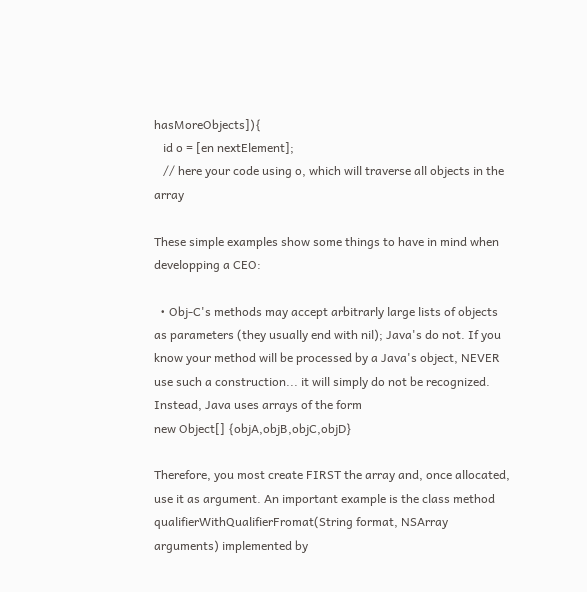hasMoreObjects]){
   id o = [en nextElement];
   // here your code using o, which will traverse all objects in the array

These simple examples show some things to have in mind when developping a CEO:

  • Obj-C's methods may accept arbitrarly large lists of objects as parameters (they usually end with nil); Java's do not. If you know your method will be processed by a Java's object, NEVER use such a construction... it will simply do not be recognized. Instead, Java uses arrays of the form
new Object[] {objA,objB,objC,objD}

Therefore, you most create FIRST the array and, once allocated, use it as argument. An important example is the class method qualifierWithQualifierFromat(String format, NSArray arguments) implemented by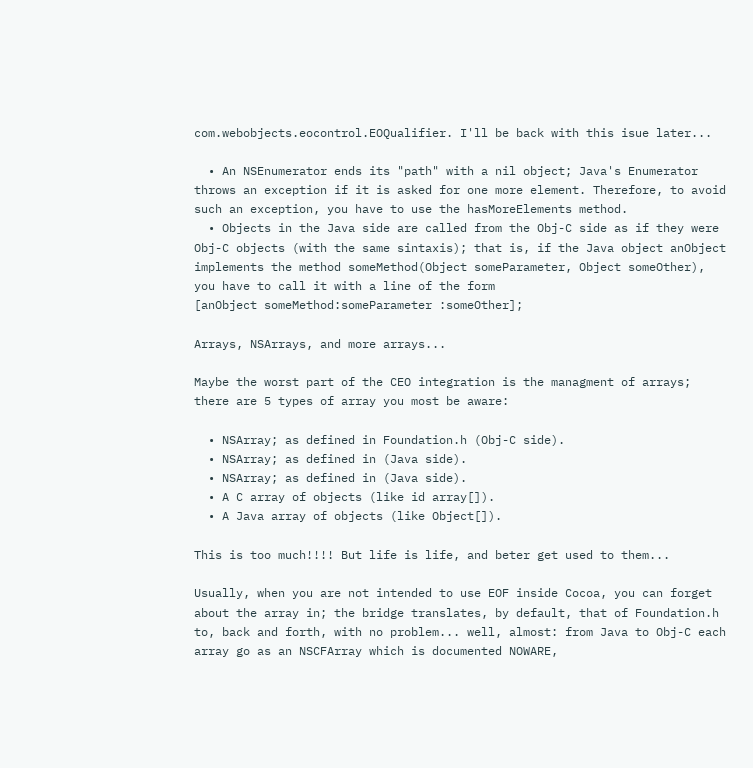com.webobjects.eocontrol.EOQualifier. I'll be back with this isue later...

  • An NSEnumerator ends its "path" with a nil object; Java's Enumerator throws an exception if it is asked for one more element. Therefore, to avoid such an exception, you have to use the hasMoreElements method.
  • Objects in the Java side are called from the Obj-C side as if they were Obj-C objects (with the same sintaxis); that is, if the Java object anObject implements the method someMethod(Object someParameter, Object someOther), you have to call it with a line of the form
[anObject someMethod:someParameter :someOther];

Arrays, NSArrays, and more arrays...

Maybe the worst part of the CEO integration is the managment of arrays; there are 5 types of array you most be aware:

  • NSArray; as defined in Foundation.h (Obj-C side).
  • NSArray; as defined in (Java side).
  • NSArray; as defined in (Java side).
  • A C array of objects (like id array[]).
  • A Java array of objects (like Object[]).

This is too much!!!! But life is life, and beter get used to them...

Usually, when you are not intended to use EOF inside Cocoa, you can forget about the array in; the bridge translates, by default, that of Foundation.h to, back and forth, with no problem... well, almost: from Java to Obj-C each array go as an NSCFArray which is documented NOWARE,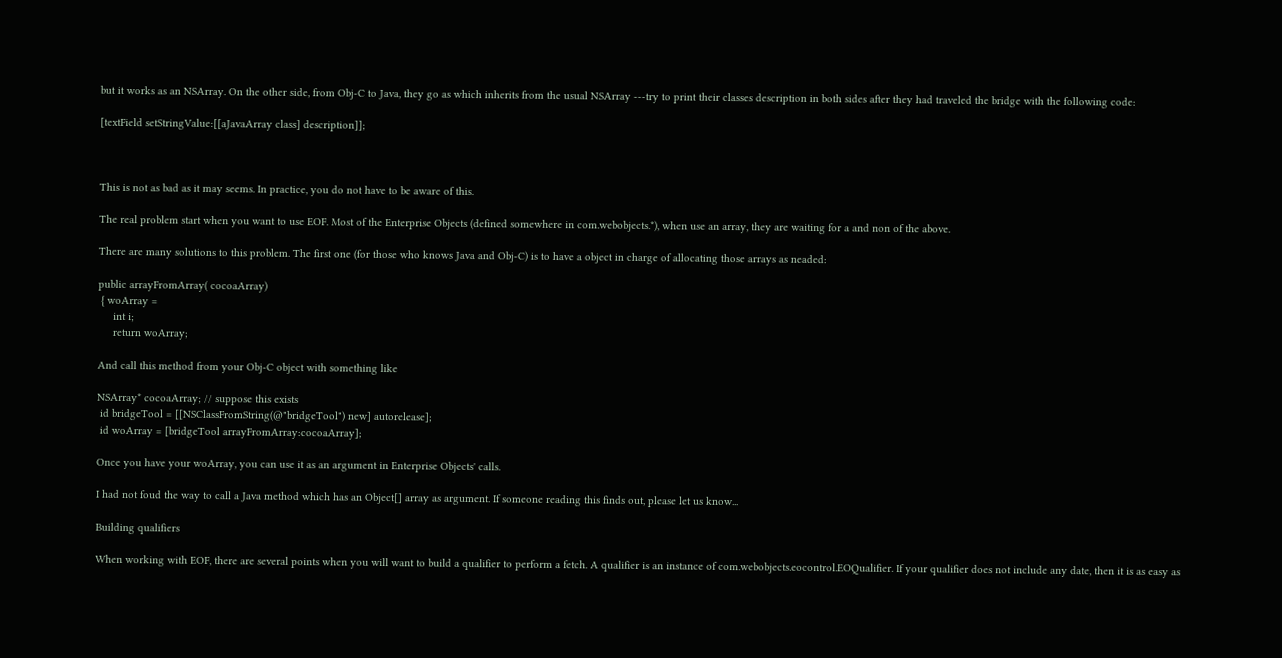but it works as an NSArray. On the other side, from Obj-C to Java, they go as which inherits from the usual NSArray ---try to print their classes description in both sides after they had traveled the bridge with the following code:

[textField setStringValue:[[aJavaArray class] description]];



This is not as bad as it may seems. In practice, you do not have to be aware of this.

The real problem start when you want to use EOF. Most of the Enterprise Objects (defined somewhere in com.webobjects.*), when use an array, they are waiting for a and non of the above.

There are many solutions to this problem. The first one (for those who knows Java and Obj-C) is to have a object in charge of allocating those arrays as neaded:

public arrayFromArray( cocoaArray)
 { woArray =
     int i;
     return woArray;

And call this method from your Obj-C object with something like

NSArray* cocoaArray; // suppose this exists
 id bridgeTool = [[NSClassFromString(@"bridgeTool") new] autorelease];
 id woArray = [bridgeTool arrayFromArray:cocoaArray];

Once you have your woArray, you can use it as an argument in Enterprise Objects' calls.

I had not foud the way to call a Java method which has an Object[] array as argument. If someone reading this finds out, please let us know...

Building qualifiers

When working with EOF, there are several points when you will want to build a qualifier to perform a fetch. A qualifier is an instance of com.webobjects.eocontrol.EOQualifier. If your qualifier does not include any date, then it is as easy as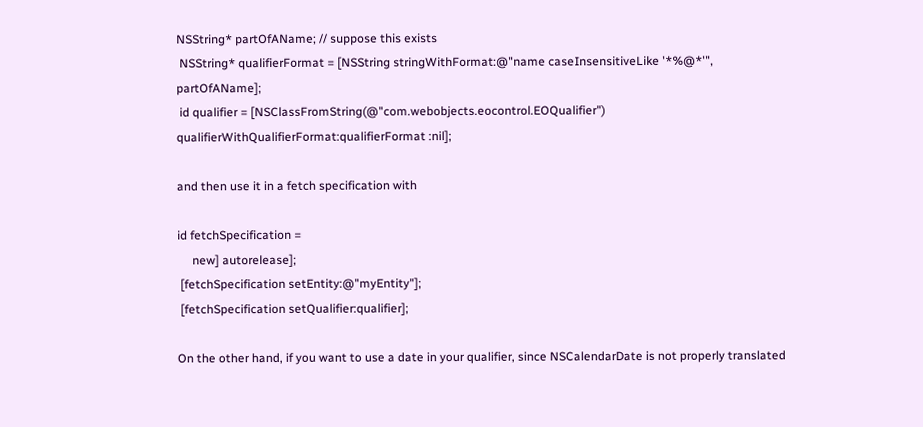NSString* partOfAName; // suppose this exists
 NSString* qualifierFormat = [NSString stringWithFormat:@"name caseInsensitiveLike '*%@*'", partOfAName];
 id qualifier = [NSClassFromString(@"com.webobjects.eocontrol.EOQualifier") qualifierWithQualifierFormat:qualifierFormat :nil];

and then use it in a fetch specification with

id fetchSpecification =
     new] autorelease];
 [fetchSpecification setEntity:@"myEntity"];
 [fetchSpecification setQualifier:qualifier];

On the other hand, if you want to use a date in your qualifier, since NSCalendarDate is not properly translated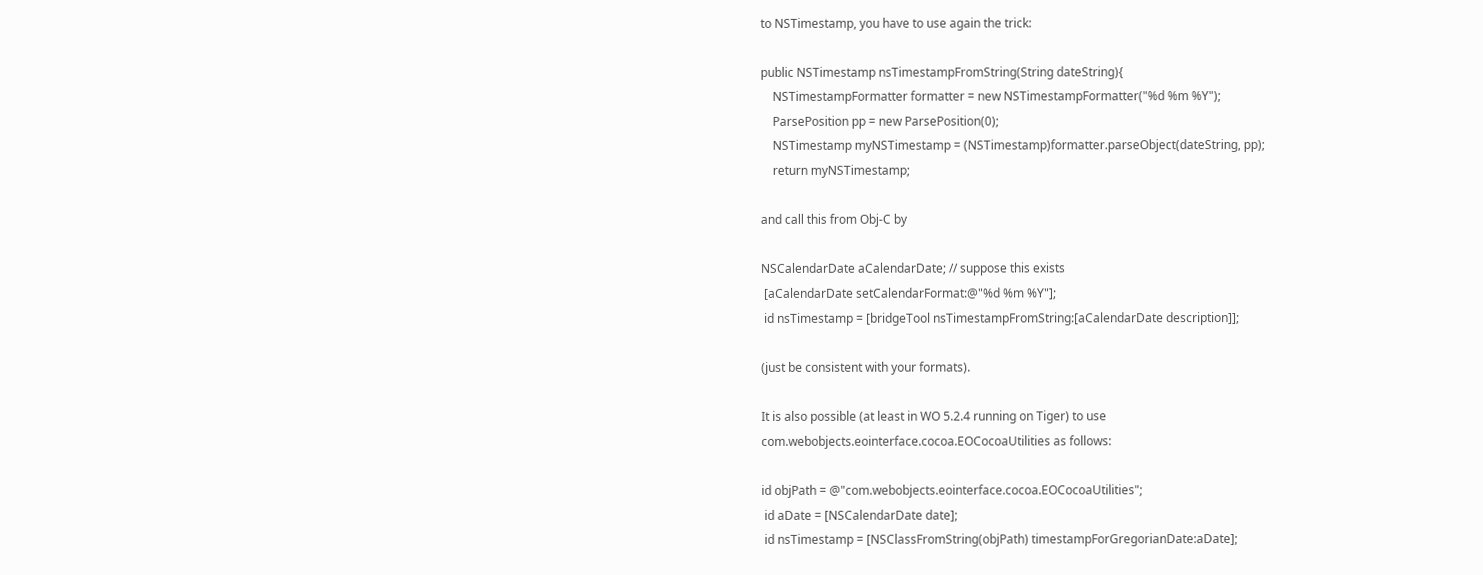to NSTimestamp, you have to use again the trick:

public NSTimestamp nsTimestampFromString(String dateString){
    NSTimestampFormatter formatter = new NSTimestampFormatter("%d %m %Y");
    ParsePosition pp = new ParsePosition(0);
    NSTimestamp myNSTimestamp = (NSTimestamp)formatter.parseObject(dateString, pp);
    return myNSTimestamp;

and call this from Obj-C by

NSCalendarDate aCalendarDate; // suppose this exists
 [aCalendarDate setCalendarFormat:@"%d %m %Y"];
 id nsTimestamp = [bridgeTool nsTimestampFromString:[aCalendarDate description]];

(just be consistent with your formats).

It is also possible (at least in WO 5.2.4 running on Tiger) to use
com.webobjects.eointerface.cocoa.EOCocoaUtilities as follows:

id objPath = @"com.webobjects.eointerface.cocoa.EOCocoaUtilities";
 id aDate = [NSCalendarDate date];
 id nsTimestamp = [NSClassFromString(objPath) timestampForGregorianDate:aDate];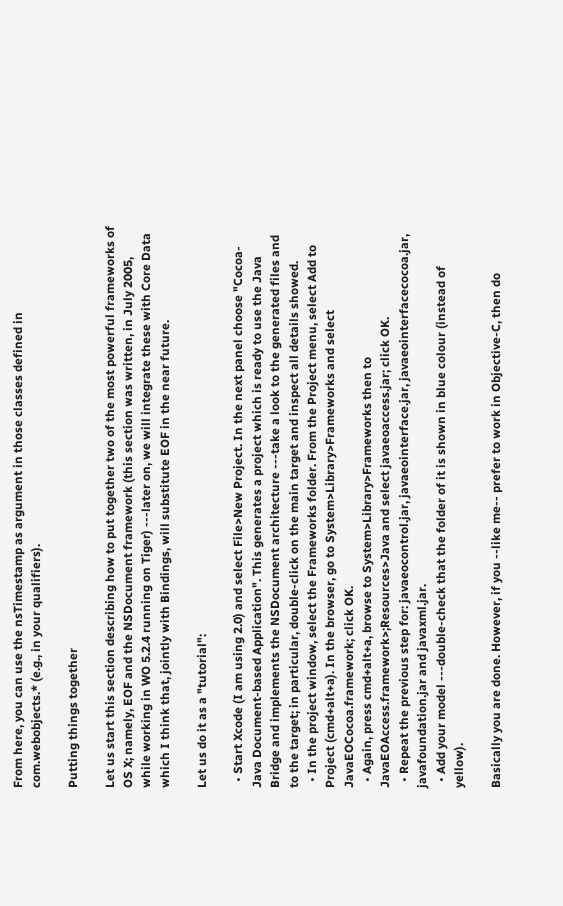From here, you can use the nsTimestamp as argument in those classes defined in com.webobjects.* (e.g., in your qualifiers).

Putting things together

Let us start this section describing how to put together two of the most powerful frameworks of OS X; namely, EOF and the NSDocument framework (this section was written, in July 2005, while working in WO 5.2.4 running on Tiger) ---later on, we will integrate these with Core Data which I think that, jointly with Bindings, will substitute EOF in the near future.

Let us do it as a "tutorial":

  • Start Xcode (I am using 2.0) and select File>New Project. In the next panel choose "Cocoa-Java Document-based Application". This generates a project which is ready to use the Java Bridge and implements the NSDocument architecture ---take a look to the generated files and to the target; in particular, double-click on the main target and inspect all details showed.
  • In the project window, select the Frameworks folder. From the Project menu, select Add to Project (cmd+alt+a). In the browser, go to System>Library>Frameworks and select JavaEOCocoa.framework; click OK.
  • Again, press cmd+alt+a, browse to System>Library>Frameworks then to JavaEOAccess.framework>;Resources>Java and select javaeoaccess.jar; click OK.
  • Repeat the previous step for: javaeocontrol.jar, javaeointerface.jar, javaeointerfacecocoa.jar, javafoundation.jar and javaxml.jar.
  • Add your model ---double-check that the folder of it is shown in blue colour (instead of yellow).

Basically you are done. However, if you --like me-- prefer to work in Objective-C, then do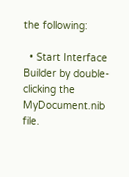the following:

  • Start Interface Builder by double-clicking the MyDocument.nib file.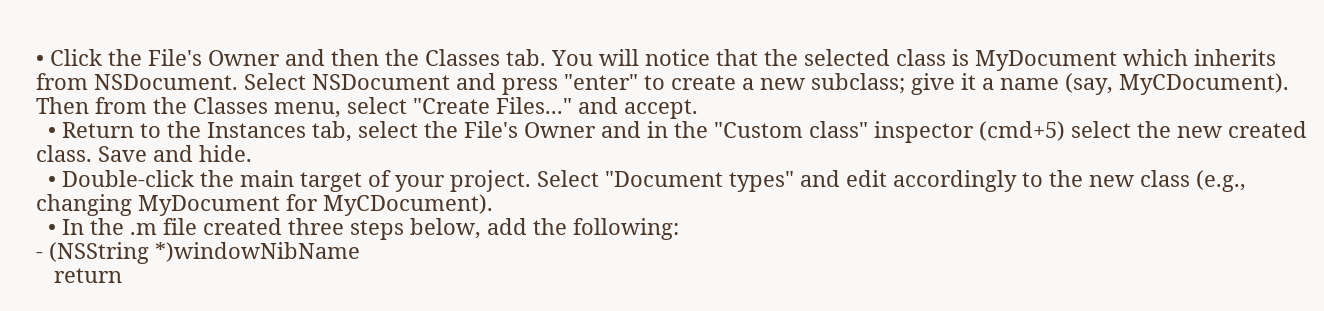• Click the File's Owner and then the Classes tab. You will notice that the selected class is MyDocument which inherits from NSDocument. Select NSDocument and press "enter" to create a new subclass; give it a name (say, MyCDocument). Then from the Classes menu, select "Create Files..." and accept.
  • Return to the Instances tab, select the File's Owner and in the "Custom class" inspector (cmd+5) select the new created class. Save and hide.
  • Double-click the main target of your project. Select "Document types" and edit accordingly to the new class (e.g., changing MyDocument for MyCDocument).
  • In the .m file created three steps below, add the following:
- (NSString *)windowNibName
   return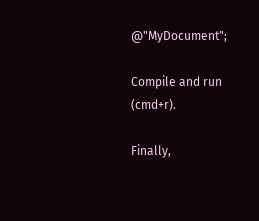@"MyDocument";

Compile and run (cmd+r).

Finally,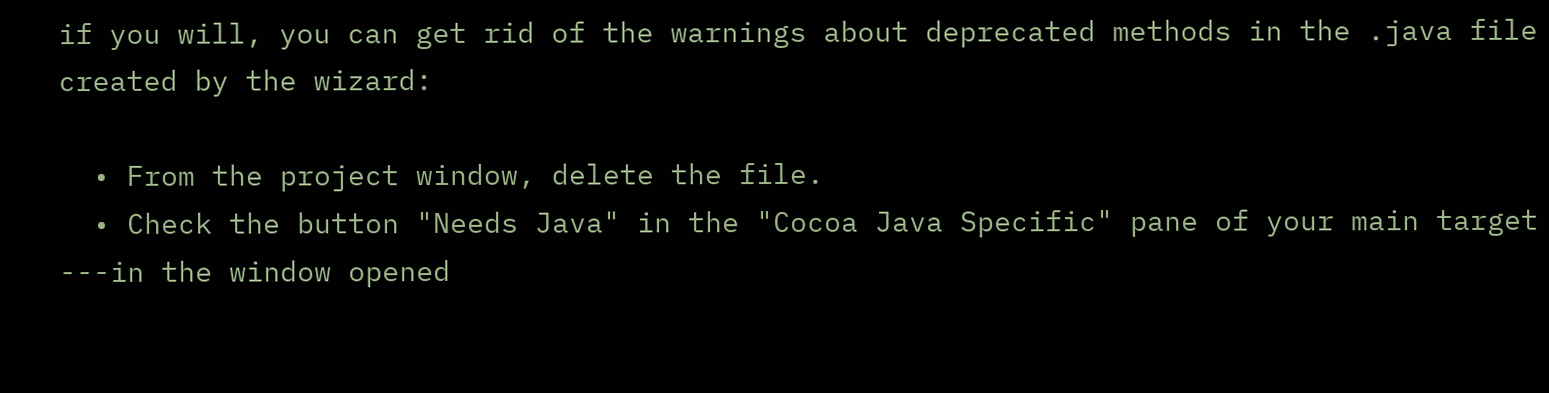if you will, you can get rid of the warnings about deprecated methods in the .java file created by the wizard:

  • From the project window, delete the file.
  • Check the button "Needs Java" in the "Cocoa Java Specific" pane of your main target ---in the window opened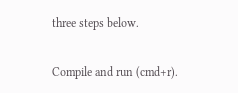three steps below.

Compile and run (cmd+r).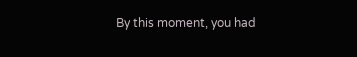By this moment, you had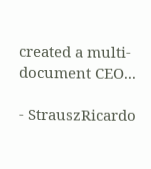created a multi-document CEO...

- StrauszRicardo